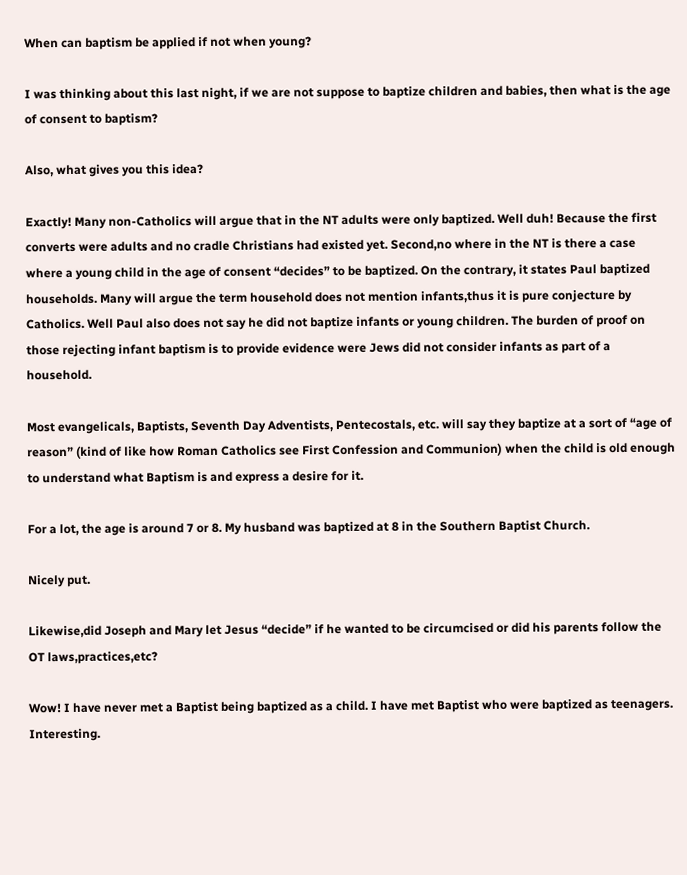When can baptism be applied if not when young?

I was thinking about this last night, if we are not suppose to baptize children and babies, then what is the age of consent to baptism?

Also, what gives you this idea?

Exactly! Many non-Catholics will argue that in the NT adults were only baptized. Well duh! Because the first converts were adults and no cradle Christians had existed yet. Second,no where in the NT is there a case where a young child in the age of consent “decides” to be baptized. On the contrary, it states Paul baptized households. Many will argue the term household does not mention infants,thus it is pure conjecture by Catholics. Well Paul also does not say he did not baptize infants or young children. The burden of proof on those rejecting infant baptism is to provide evidence were Jews did not consider infants as part of a household.

Most evangelicals, Baptists, Seventh Day Adventists, Pentecostals, etc. will say they baptize at a sort of “age of reason” (kind of like how Roman Catholics see First Confession and Communion) when the child is old enough to understand what Baptism is and express a desire for it.

For a lot, the age is around 7 or 8. My husband was baptized at 8 in the Southern Baptist Church.

Nicely put.

Likewise,did Joseph and Mary let Jesus “decide” if he wanted to be circumcised or did his parents follow the OT laws,practices,etc?

Wow! I have never met a Baptist being baptized as a child. I have met Baptist who were baptized as teenagers. Interesting.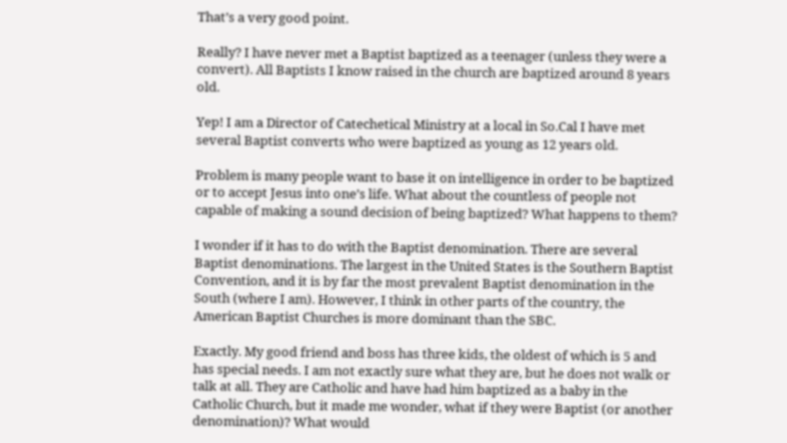That’s a very good point.

Really? I have never met a Baptist baptized as a teenager (unless they were a convert). All Baptists I know raised in the church are baptized around 8 years old.

Yep! I am a Director of Catechetical Ministry at a local in So.Cal I have met several Baptist converts who were baptized as young as 12 years old.

Problem is many people want to base it on intelligence in order to be baptized or to accept Jesus into one’s life. What about the countless of people not capable of making a sound decision of being baptized? What happens to them?

I wonder if it has to do with the Baptist denomination. There are several Baptist denominations. The largest in the United States is the Southern Baptist Convention, and it is by far the most prevalent Baptist denomination in the South (where I am). However, I think in other parts of the country, the American Baptist Churches is more dominant than the SBC.

Exactly. My good friend and boss has three kids, the oldest of which is 5 and has special needs. I am not exactly sure what they are, but he does not walk or talk at all. They are Catholic and have had him baptized as a baby in the Catholic Church, but it made me wonder, what if they were Baptist (or another denomination)? What would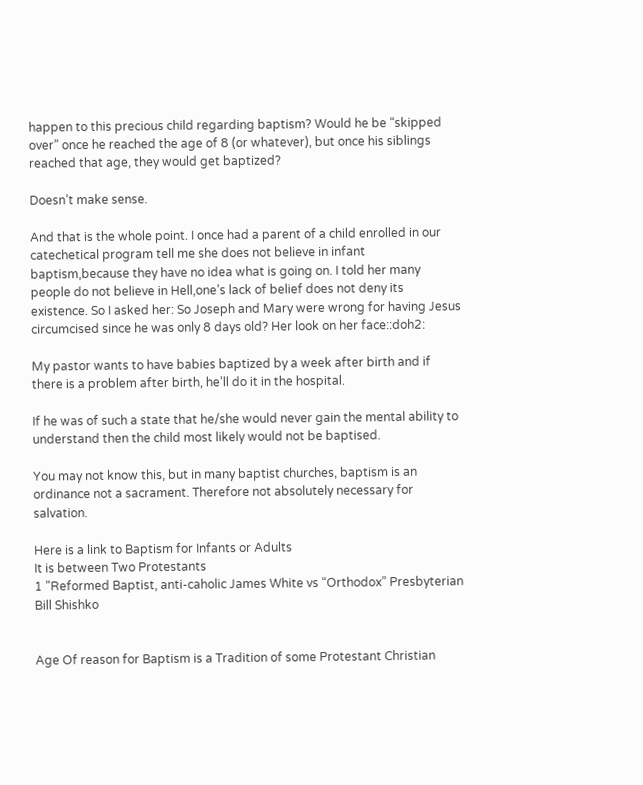happen to this precious child regarding baptism? Would he be “skipped over” once he reached the age of 8 (or whatever), but once his siblings reached that age, they would get baptized?

Doesn’t make sense.

And that is the whole point. I once had a parent of a child enrolled in our catechetical program tell me she does not believe in infant baptism,because they have no idea what is going on. I told her many people do not believe in Hell,one’s lack of belief does not deny its existence. So I asked her: So Joseph and Mary were wrong for having Jesus circumcised since he was only 8 days old? Her look on her face::doh2:

My pastor wants to have babies baptized by a week after birth and if there is a problem after birth, he’ll do it in the hospital.

If he was of such a state that he/she would never gain the mental ability to understand then the child most likely would not be baptised.

You may not know this, but in many baptist churches, baptism is an ordinance not a sacrament. Therefore not absolutely necessary for salvation.

Here is a link to Baptism for Infants or Adults
It is between Two Protestants
1 "Reformed Baptist, anti-caholic James White vs “Orthodox” Presbyterian Bill Shishko


Age Of reason for Baptism is a Tradition of some Protestant Christian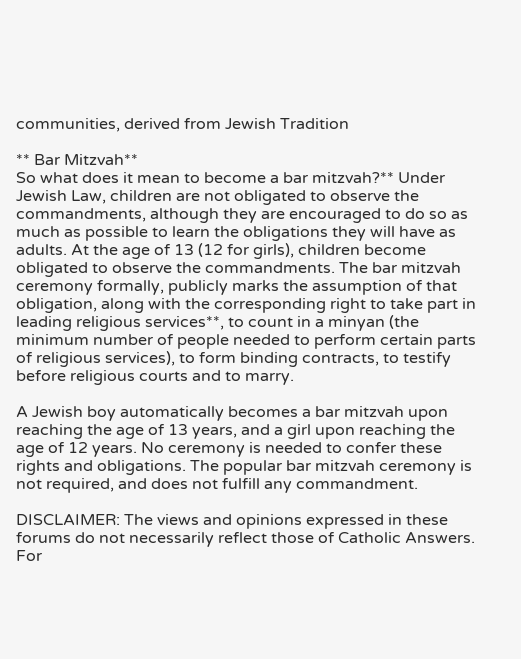communities, derived from Jewish Tradition

** Bar Mitzvah**
So what does it mean to become a bar mitzvah?** Under Jewish Law, children are not obligated to observe the commandments, although they are encouraged to do so as much as possible to learn the obligations they will have as adults. At the age of 13 (12 for girls), children become obligated to observe the commandments. The bar mitzvah ceremony formally, publicly marks the assumption of that obligation, along with the corresponding right to take part in leading religious services**, to count in a minyan (the minimum number of people needed to perform certain parts of religious services), to form binding contracts, to testify before religious courts and to marry.

A Jewish boy automatically becomes a bar mitzvah upon reaching the age of 13 years, and a girl upon reaching the age of 12 years. No ceremony is needed to confer these rights and obligations. The popular bar mitzvah ceremony is not required, and does not fulfill any commandment.

DISCLAIMER: The views and opinions expressed in these forums do not necessarily reflect those of Catholic Answers. For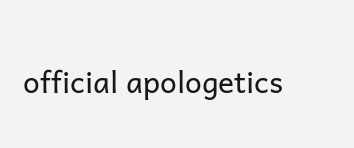official apologetics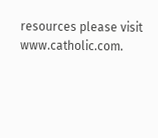resources please visit www.catholic.com.